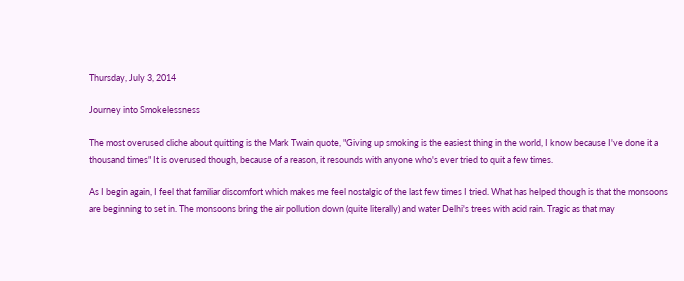Thursday, July 3, 2014

Journey into Smokelessness

The most overused cliche about quitting is the Mark Twain quote, "Giving up smoking is the easiest thing in the world, I know because I've done it a thousand times" It is overused though, because of a reason, it resounds with anyone who's ever tried to quit a few times.

As I begin again, I feel that familiar discomfort which makes me feel nostalgic of the last few times I tried. What has helped though is that the monsoons are beginning to set in. The monsoons bring the air pollution down (quite literally) and water Delhi's trees with acid rain. Tragic as that may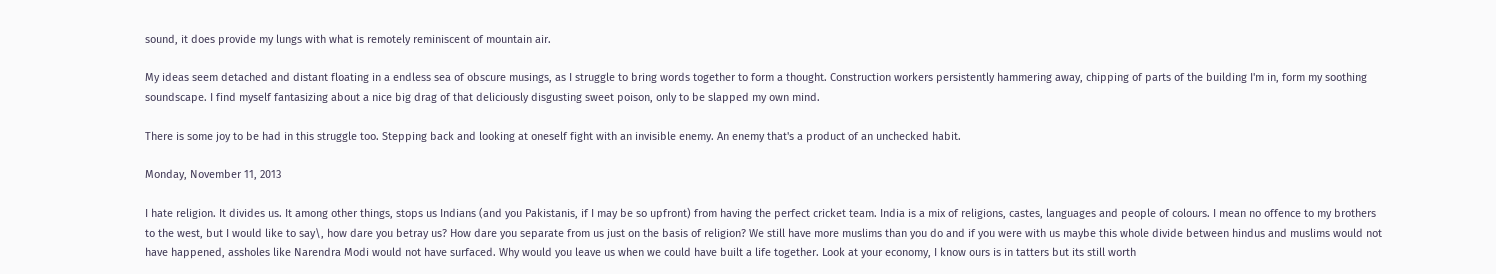sound, it does provide my lungs with what is remotely reminiscent of mountain air.

My ideas seem detached and distant floating in a endless sea of obscure musings, as I struggle to bring words together to form a thought. Construction workers persistently hammering away, chipping of parts of the building I'm in, form my soothing soundscape. I find myself fantasizing about a nice big drag of that deliciously disgusting sweet poison, only to be slapped my own mind.

There is some joy to be had in this struggle too. Stepping back and looking at oneself fight with an invisible enemy. An enemy that's a product of an unchecked habit.

Monday, November 11, 2013

I hate religion. It divides us. It among other things, stops us Indians (and you Pakistanis, if I may be so upfront) from having the perfect cricket team. India is a mix of religions, castes, languages and people of colours. I mean no offence to my brothers to the west, but I would like to say\, how dare you betray us? How dare you separate from us just on the basis of religion? We still have more muslims than you do and if you were with us maybe this whole divide between hindus and muslims would not have happened, assholes like Narendra Modi would not have surfaced. Why would you leave us when we could have built a life together. Look at your economy, I know ours is in tatters but its still worth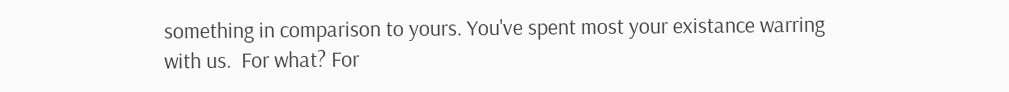something in comparison to yours. You've spent most your existance warring with us.  For what? For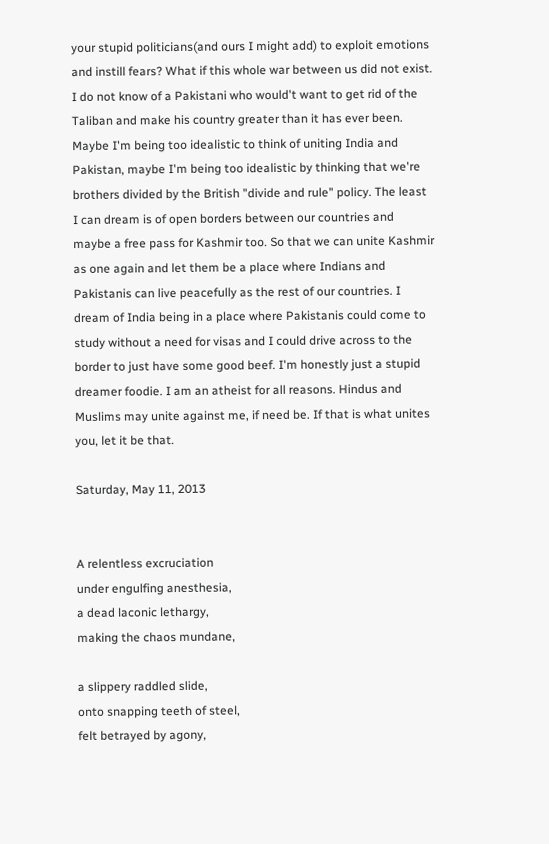your stupid politicians(and ours I might add) to exploit emotions and instill fears? What if this whole war between us did not exist. I do not know of a Pakistani who would't want to get rid of the Taliban and make his country greater than it has ever been. Maybe I'm being too idealistic to think of uniting India and Pakistan, maybe I'm being too idealistic by thinking that we're brothers divided by the British "divide and rule" policy. The least I can dream is of open borders between our countries and maybe a free pass for Kashmir too. So that we can unite Kashmir as one again and let them be a place where Indians and Pakistanis can live peacefully as the rest of our countries. I dream of India being in a place where Pakistanis could come to study without a need for visas and I could drive across to the border to just have some good beef. I'm honestly just a stupid dreamer foodie. I am an atheist for all reasons. Hindus and Muslims may unite against me, if need be. If that is what unites you, let it be that.

Saturday, May 11, 2013


A relentless excruciation
under engulfing anesthesia,
a dead laconic lethargy,
making the chaos mundane,

a slippery raddled slide,
onto snapping teeth of steel,
felt betrayed by agony,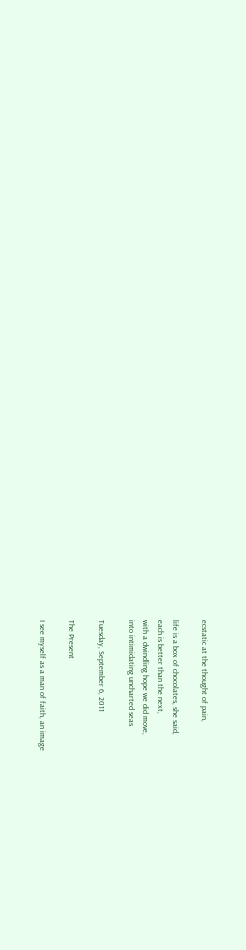ecstatic at the thought of pain,

life is a box of chocolates, she said,
each is better than the next,
with a dwindling hope we did move,
into intimidating uncharted seas

Tuesday, September 6, 2011

The Present

I see myself as a man of faith, an image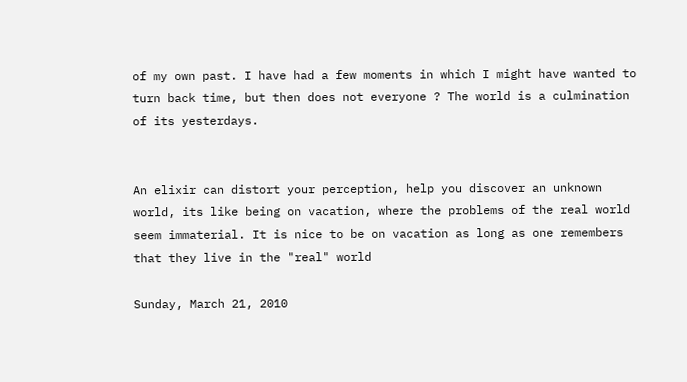of my own past. I have had a few moments in which I might have wanted to turn back time, but then does not everyone ? The world is a culmination of its yesterdays.


An elixir can distort your perception, help you discover an unknown world, its like being on vacation, where the problems of the real world seem immaterial. It is nice to be on vacation as long as one remembers that they live in the "real" world

Sunday, March 21, 2010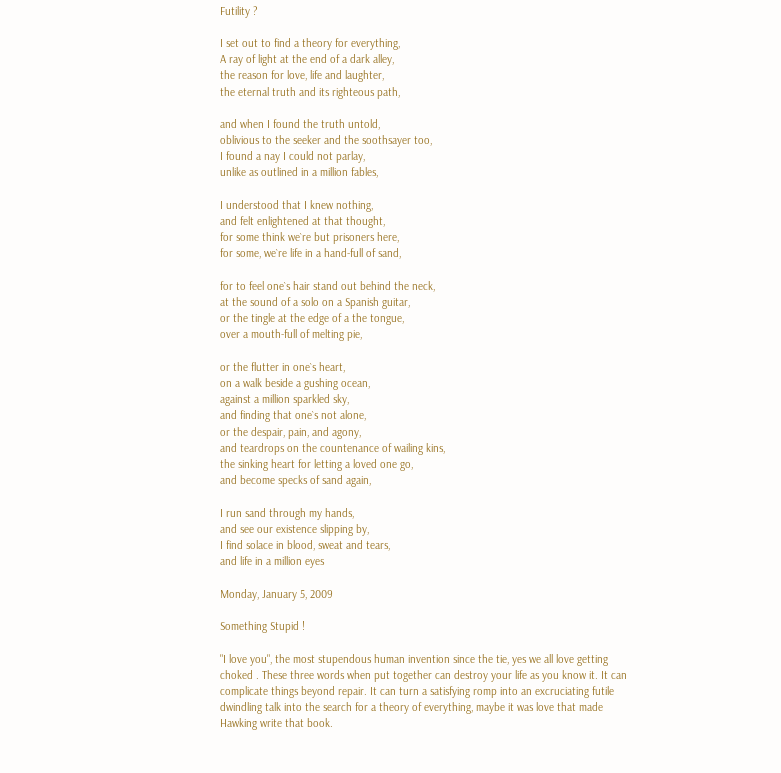Futility ?

I set out to find a theory for everything,
A ray of light at the end of a dark alley,
the reason for love, life and laughter,
the eternal truth and its righteous path,

and when I found the truth untold,
oblivious to the seeker and the soothsayer too,
I found a nay I could not parlay,
unlike as outlined in a million fables,

I understood that I knew nothing,
and felt enlightened at that thought,
for some think we`re but prisoners here,
for some, we`re life in a hand-full of sand,

for to feel one`s hair stand out behind the neck,
at the sound of a solo on a Spanish guitar,
or the tingle at the edge of a the tongue,
over a mouth-full of melting pie,

or the flutter in one`s heart,
on a walk beside a gushing ocean,
against a million sparkled sky,
and finding that one`s not alone,
or the despair, pain, and agony,
and teardrops on the countenance of wailing kins,
the sinking heart for letting a loved one go,
and become specks of sand again,

I run sand through my hands,
and see our existence slipping by,
I find solace in blood, sweat and tears,
and life in a million eyes

Monday, January 5, 2009

Something Stupid !

"I love you", the most stupendous human invention since the tie, yes we all love getting choked . These three words when put together can destroy your life as you know it. It can complicate things beyond repair. It can turn a satisfying romp into an excruciating futile dwindling talk into the search for a theory of everything, maybe it was love that made Hawking write that book.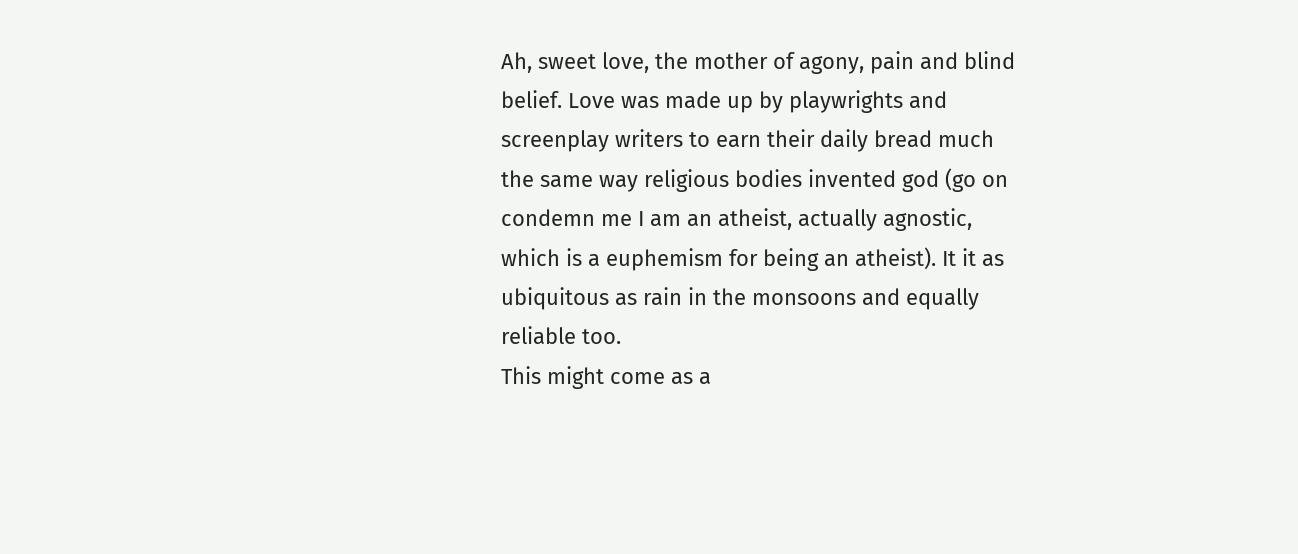Ah, sweet love, the mother of agony, pain and blind belief. Love was made up by playwrights and screenplay writers to earn their daily bread much the same way religious bodies invented god (go on condemn me I am an atheist, actually agnostic, which is a euphemism for being an atheist). It it as ubiquitous as rain in the monsoons and equally reliable too.
This might come as a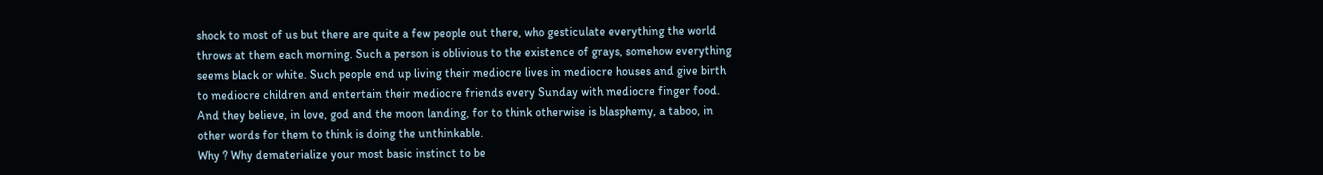shock to most of us but there are quite a few people out there, who gesticulate everything the world throws at them each morning. Such a person is oblivious to the existence of grays, somehow everything seems black or white. Such people end up living their mediocre lives in mediocre houses and give birth to mediocre children and entertain their mediocre friends every Sunday with mediocre finger food. And they believe, in love, god and the moon landing, for to think otherwise is blasphemy, a taboo, in other words for them to think is doing the unthinkable.
Why ? Why dematerialize your most basic instinct to be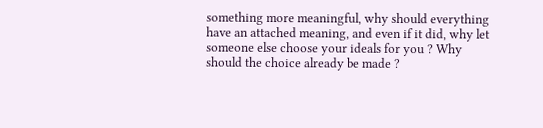something more meaningful, why should everything have an attached meaning, and even if it did, why let someone else choose your ideals for you ? Why should the choice already be made ?